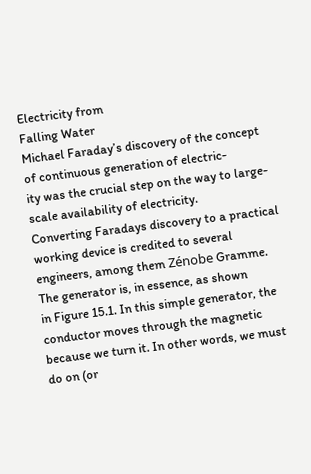Electricity from
Falling Water
Michael Faraday’s discovery of the concept of continuous generation of electric-
ity was the crucial step on the way to large-scale availability of electricity.
Converting Faradays discovery to a practical working device is credited to several
engineers, among them Zénobe Gramme. The generator is, in essence, as shown
in Figure 15.1. In this simple generator, the conductor moves through the magnetic
because we turn it. In other words, we must do on (or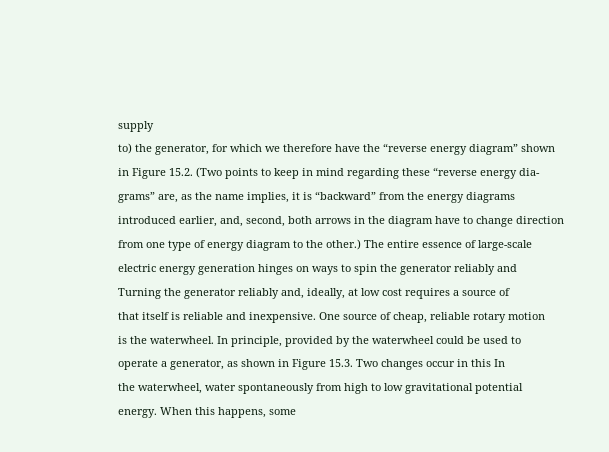supply
to) the generator, for which we therefore have the “reverse energy diagram” shown
in Figure 15.2. (Two points to keep in mind regarding these “reverse energy dia-
grams” are, as the name implies, it is “backward” from the energy diagrams
introduced earlier, and, second, both arrows in the diagram have to change direction
from one type of energy diagram to the other.) The entire essence of large-scale
electric energy generation hinges on ways to spin the generator reliably and
Turning the generator reliably and, ideally, at low cost requires a source of
that itself is reliable and inexpensive. One source of cheap, reliable rotary motion
is the waterwheel. In principle, provided by the waterwheel could be used to
operate a generator, as shown in Figure 15.3. Two changes occur in this In
the waterwheel, water spontaneously from high to low gravitational potential
energy. When this happens, some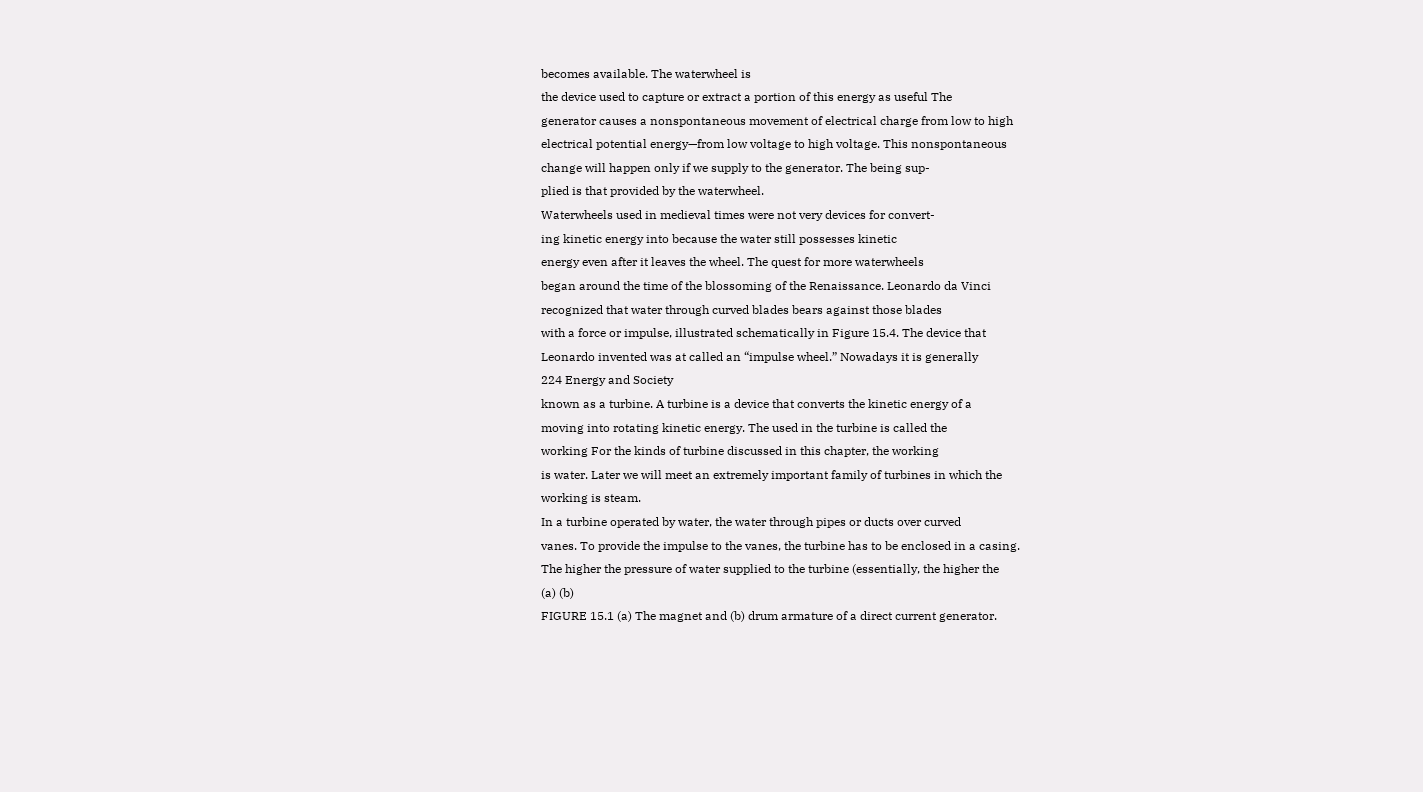becomes available. The waterwheel is
the device used to capture or extract a portion of this energy as useful The
generator causes a nonspontaneous movement of electrical charge from low to high
electrical potential energy—from low voltage to high voltage. This nonspontaneous
change will happen only if we supply to the generator. The being sup-
plied is that provided by the waterwheel.
Waterwheels used in medieval times were not very devices for convert-
ing kinetic energy into because the water still possesses kinetic
energy even after it leaves the wheel. The quest for more waterwheels
began around the time of the blossoming of the Renaissance. Leonardo da Vinci
recognized that water through curved blades bears against those blades
with a force or impulse, illustrated schematically in Figure 15.4. The device that
Leonardo invented was at called an “impulse wheel.” Nowadays it is generally
224 Energy and Society
known as a turbine. A turbine is a device that converts the kinetic energy of a
moving into rotating kinetic energy. The used in the turbine is called the
working For the kinds of turbine discussed in this chapter, the working
is water. Later we will meet an extremely important family of turbines in which the
working is steam.
In a turbine operated by water, the water through pipes or ducts over curved
vanes. To provide the impulse to the vanes, the turbine has to be enclosed in a casing.
The higher the pressure of water supplied to the turbine (essentially, the higher the
(a) (b)
FIGURE 15.1 (a) The magnet and (b) drum armature of a direct current generator.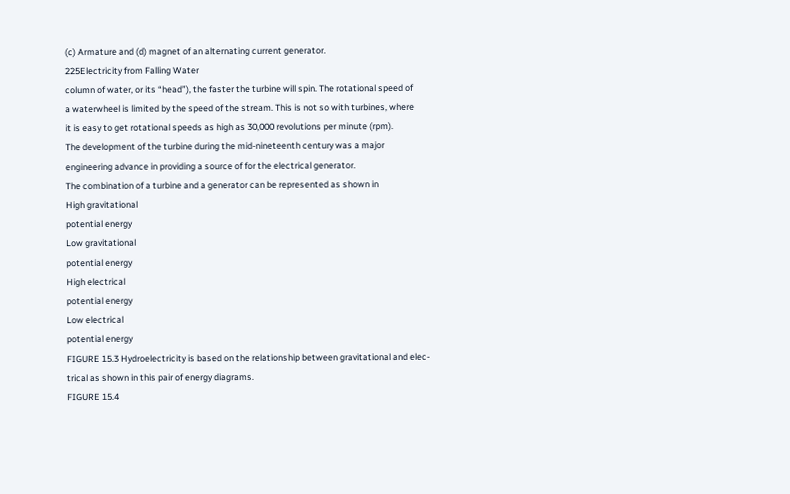(c) Armature and (d) magnet of an alternating current generator.
225Electricity from Falling Water
column of water, or its “head”), the faster the turbine will spin. The rotational speed of
a waterwheel is limited by the speed of the stream. This is not so with turbines, where
it is easy to get rotational speeds as high as 30,000 revolutions per minute (rpm).
The development of the turbine during the mid-nineteenth century was a major
engineering advance in providing a source of for the electrical generator.
The combination of a turbine and a generator can be represented as shown in
High gravitational
potential energy
Low gravitational
potential energy
High electrical
potential energy
Low electrical
potential energy
FIGURE 15.3 Hydroelectricity is based on the relationship between gravitational and elec-
trical as shown in this pair of energy diagrams.
FIGURE 15.4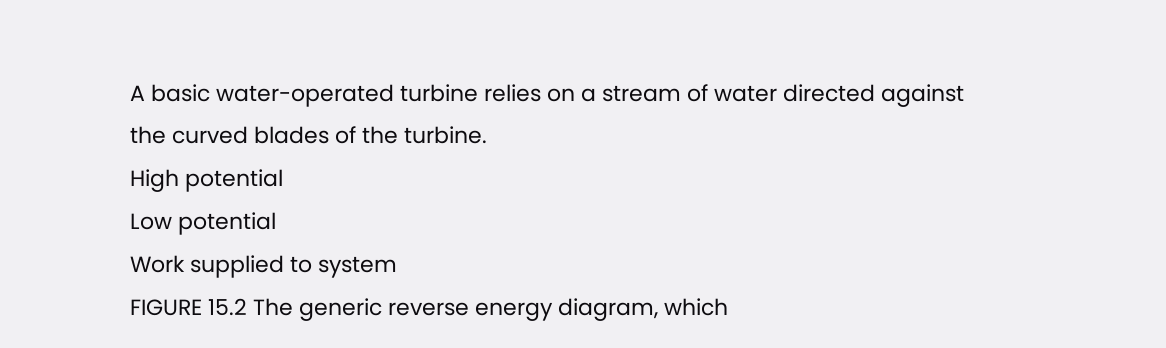A basic water-operated turbine relies on a stream of water directed against
the curved blades of the turbine.
High potential
Low potential
Work supplied to system
FIGURE 15.2 The generic reverse energy diagram, which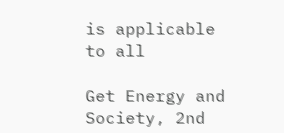is applicable to all

Get Energy and Society, 2nd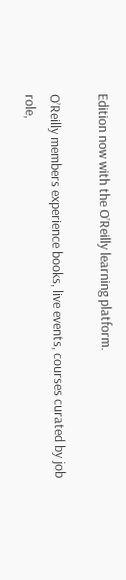Edition now with the O’Reilly learning platform.

O’Reilly members experience books, live events, courses curated by job role,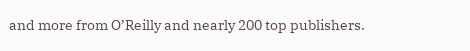and more from O’Reilly and nearly 200 top publishers.